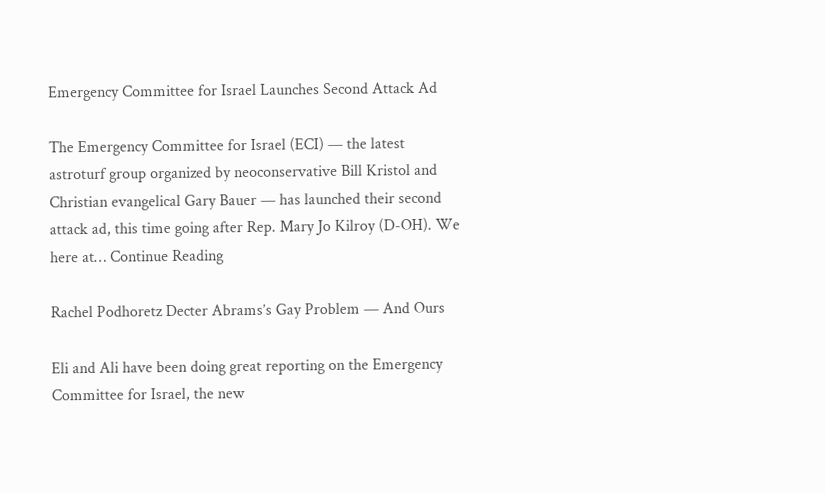Emergency Committee for Israel Launches Second Attack Ad

The Emergency Committee for Israel (ECI) — the latest astroturf group organized by neoconservative Bill Kristol and Christian evangelical Gary Bauer — has launched their second attack ad, this time going after Rep. Mary Jo Kilroy (D-OH). We here at… Continue Reading

Rachel Podhoretz Decter Abrams’s Gay Problem — And Ours

Eli and Ali have been doing great reporting on the Emergency Committee for Israel, the new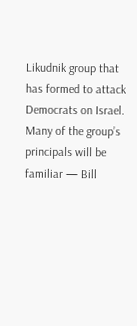Likudnik group that has formed to attack Democrats on Israel. Many of the group’s principals will be familiar — Bill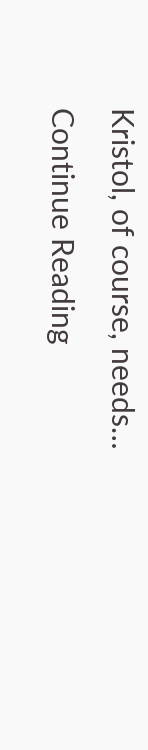Kristol, of course, needs… Continue Reading